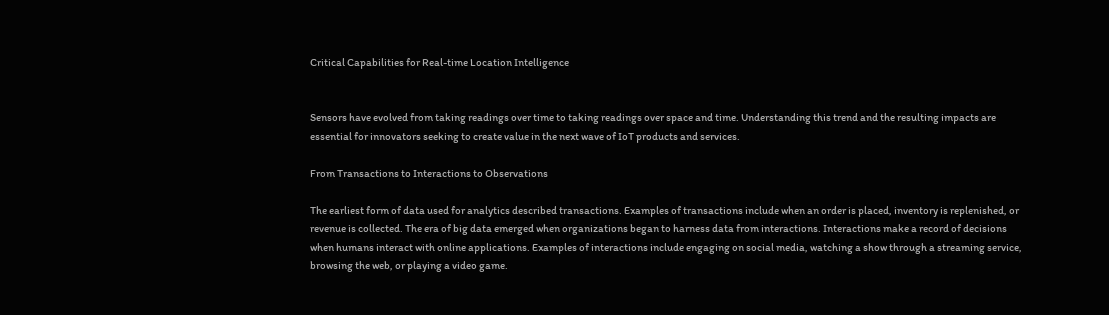Critical Capabilities for Real-time Location Intelligence


Sensors have evolved from taking readings over time to taking readings over space and time. Understanding this trend and the resulting impacts are essential for innovators seeking to create value in the next wave of IoT products and services.

From Transactions to Interactions to Observations

The earliest form of data used for analytics described transactions. Examples of transactions include when an order is placed, inventory is replenished, or revenue is collected. The era of big data emerged when organizations began to harness data from interactions. Interactions make a record of decisions when humans interact with online applications. Examples of interactions include engaging on social media, watching a show through a streaming service, browsing the web, or playing a video game.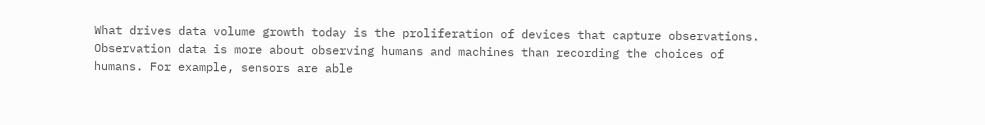What drives data volume growth today is the proliferation of devices that capture observations. Observation data is more about observing humans and machines than recording the choices of humans. For example, sensors are able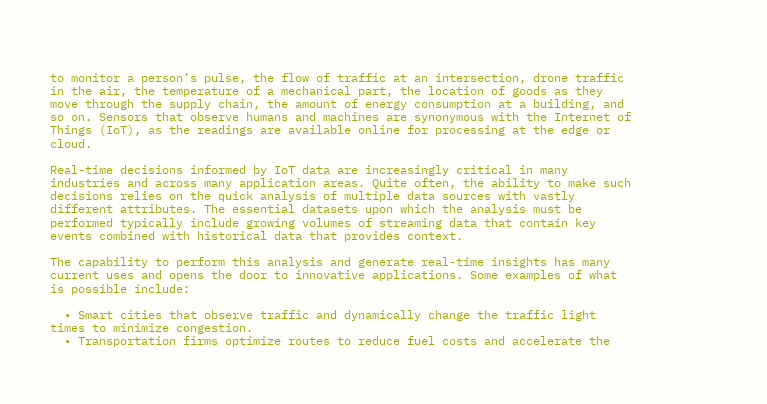to monitor a person’s pulse, the flow of traffic at an intersection, drone traffic in the air, the temperature of a mechanical part, the location of goods as they move through the supply chain, the amount of energy consumption at a building, and so on. Sensors that observe humans and machines are synonymous with the Internet of Things (IoT), as the readings are available online for processing at the edge or cloud.

Real-time decisions informed by IoT data are increasingly critical in many industries and across many application areas. Quite often, the ability to make such decisions relies on the quick analysis of multiple data sources with vastly different attributes. The essential datasets upon which the analysis must be performed typically include growing volumes of streaming data that contain key events combined with historical data that provides context.

The capability to perform this analysis and generate real-time insights has many current uses and opens the door to innovative applications. Some examples of what is possible include:

  • Smart cities that observe traffic and dynamically change the traffic light times to minimize congestion.
  • Transportation firms optimize routes to reduce fuel costs and accelerate the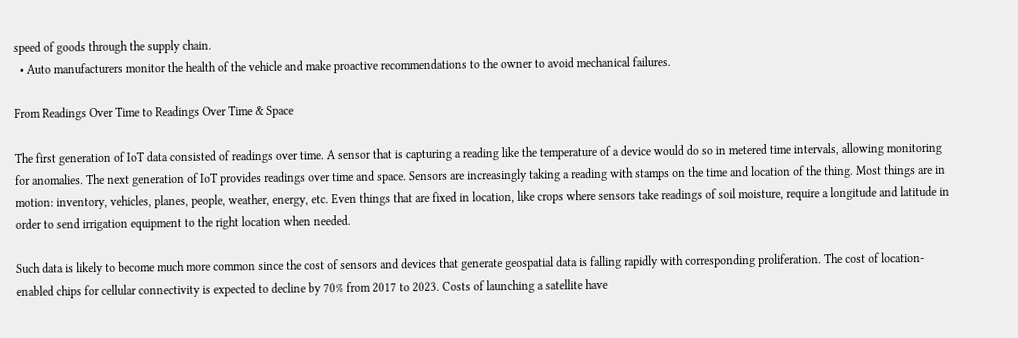speed of goods through the supply chain.
  • Auto manufacturers monitor the health of the vehicle and make proactive recommendations to the owner to avoid mechanical failures.

From Readings Over Time to Readings Over Time & Space

The first generation of IoT data consisted of readings over time. A sensor that is capturing a reading like the temperature of a device would do so in metered time intervals, allowing monitoring for anomalies. The next generation of IoT provides readings over time and space. Sensors are increasingly taking a reading with stamps on the time and location of the thing. Most things are in motion: inventory, vehicles, planes, people, weather, energy, etc. Even things that are fixed in location, like crops where sensors take readings of soil moisture, require a longitude and latitude in order to send irrigation equipment to the right location when needed.

Such data is likely to become much more common since the cost of sensors and devices that generate geospatial data is falling rapidly with corresponding proliferation. The cost of location-enabled chips for cellular connectivity is expected to decline by 70% from 2017 to 2023. Costs of launching a satellite have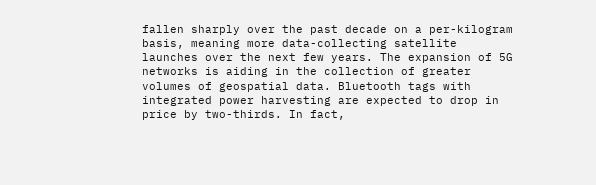fallen sharply over the past decade on a per-kilogram basis, meaning more data-collecting satellite launches over the next few years. The expansion of 5G networks is aiding in the collection of greater volumes of geospatial data. Bluetooth tags with integrated power harvesting are expected to drop in price by two-thirds. In fact,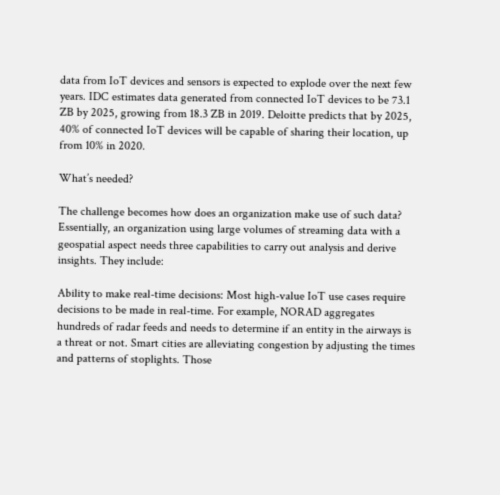data from IoT devices and sensors is expected to explode over the next few years. IDC estimates data generated from connected IoT devices to be 73.1 ZB by 2025, growing from 18.3 ZB in 2019. Deloitte predicts that by 2025, 40% of connected IoT devices will be capable of sharing their location, up from 10% in 2020.

What’s needed?

The challenge becomes how does an organization make use of such data? Essentially, an organization using large volumes of streaming data with a geospatial aspect needs three capabilities to carry out analysis and derive insights. They include:

Ability to make real-time decisions: Most high-value IoT use cases require decisions to be made in real-time. For example, NORAD aggregates hundreds of radar feeds and needs to determine if an entity in the airways is a threat or not. Smart cities are alleviating congestion by adjusting the times and patterns of stoplights. Those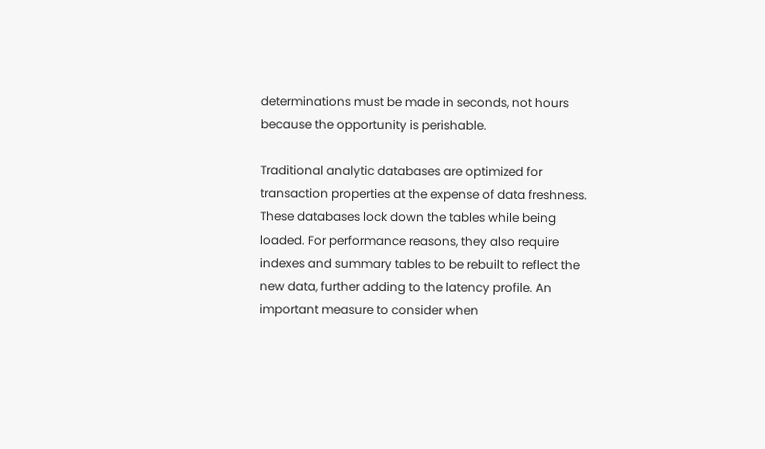determinations must be made in seconds, not hours because the opportunity is perishable.

Traditional analytic databases are optimized for transaction properties at the expense of data freshness. These databases lock down the tables while being loaded. For performance reasons, they also require indexes and summary tables to be rebuilt to reflect the new data, further adding to the latency profile. An important measure to consider when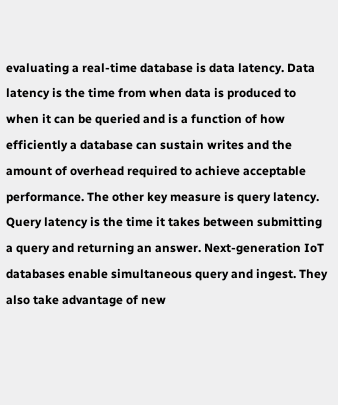evaluating a real-time database is data latency. Data latency is the time from when data is produced to when it can be queried and is a function of how efficiently a database can sustain writes and the amount of overhead required to achieve acceptable performance. The other key measure is query latency. Query latency is the time it takes between submitting a query and returning an answer. Next-generation IoT databases enable simultaneous query and ingest. They also take advantage of new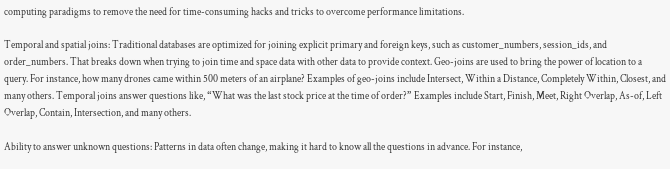computing paradigms to remove the need for time-consuming hacks and tricks to overcome performance limitations.

Temporal and spatial joins: Traditional databases are optimized for joining explicit primary and foreign keys, such as customer_numbers, session_ids, and order_numbers. That breaks down when trying to join time and space data with other data to provide context. Geo-joins are used to bring the power of location to a query. For instance, how many drones came within 500 meters of an airplane? Examples of geo-joins include Intersect, Within a Distance, Completely Within, Closest, and many others. Temporal joins answer questions like, “What was the last stock price at the time of order?” Examples include Start, Finish, Meet, Right Overlap, As-of, Left Overlap, Contain, Intersection, and many others.

Ability to answer unknown questions: Patterns in data often change, making it hard to know all the questions in advance. For instance,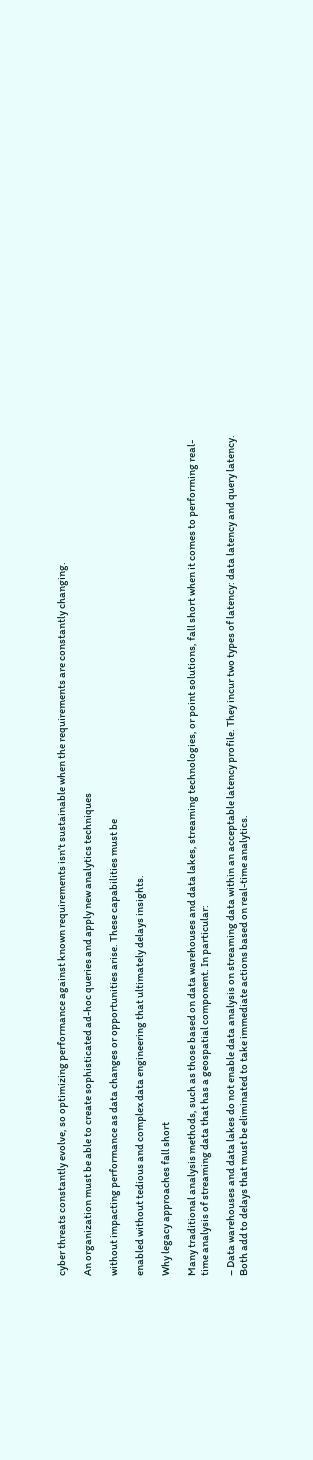cyber threats constantly evolve, so optimizing performance against known requirements isn’t sustainable when the requirements are constantly changing.

An organization must be able to create sophisticated ad-hoc queries and apply new analytics techniques

without impacting performance as data changes or opportunities arise. These capabilities must be

enabled without tedious and complex data engineering that ultimately delays insights.

Why legacy approaches fall short

Many traditional analysis methods, such as those based on data warehouses and data lakes, streaming technologies, or point solutions, fall short when it comes to performing real-time analysis of streaming data that has a geospatial component. In particular:

– Data warehouses and data lakes do not enable data analysis on streaming data within an acceptable latency profile. They incur two types of latency: data latency and query latency. Both add to delays that must be eliminated to take immediate actions based on real-time analytics.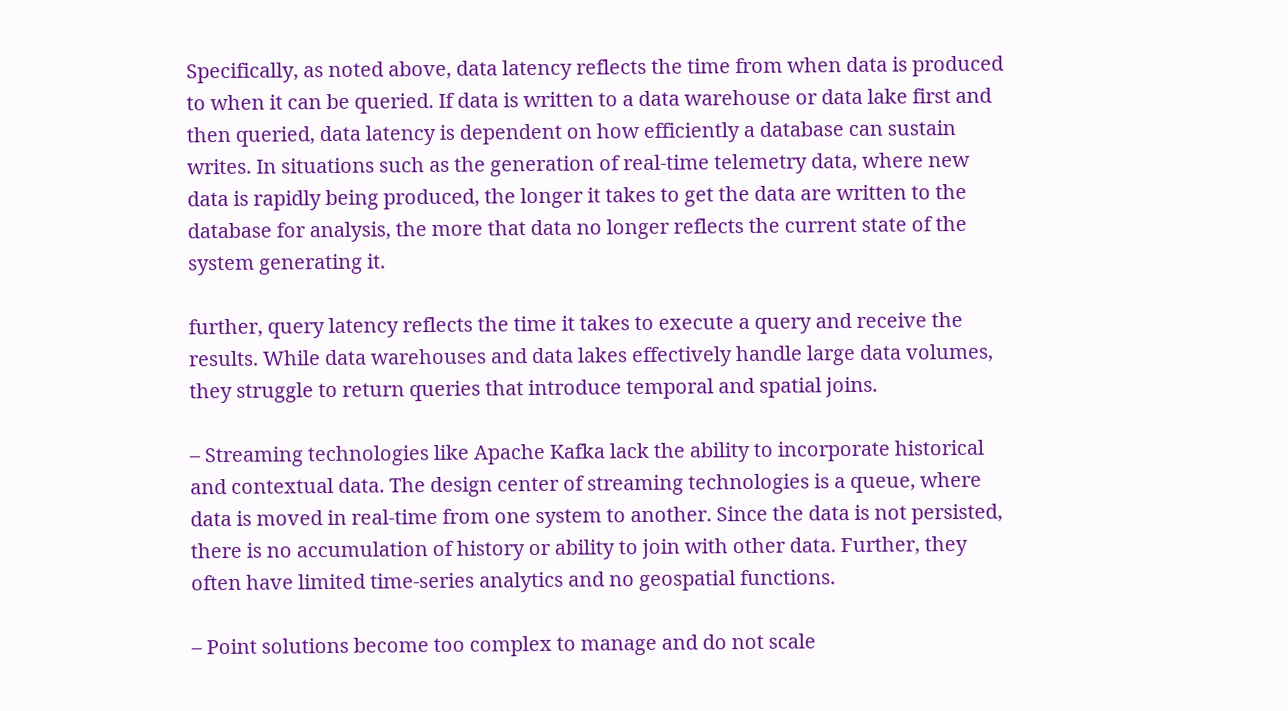Specifically, as noted above, data latency reflects the time from when data is produced to when it can be queried. If data is written to a data warehouse or data lake first and then queried, data latency is dependent on how efficiently a database can sustain writes. In situations such as the generation of real-time telemetry data, where new data is rapidly being produced, the longer it takes to get the data are written to the database for analysis, the more that data no longer reflects the current state of the system generating it.

further, query latency reflects the time it takes to execute a query and receive the results. While data warehouses and data lakes effectively handle large data volumes, they struggle to return queries that introduce temporal and spatial joins.

– Streaming technologies like Apache Kafka lack the ability to incorporate historical and contextual data. The design center of streaming technologies is a queue, where data is moved in real-time from one system to another. Since the data is not persisted, there is no accumulation of history or ability to join with other data. Further, they often have limited time-series analytics and no geospatial functions.

– Point solutions become too complex to manage and do not scale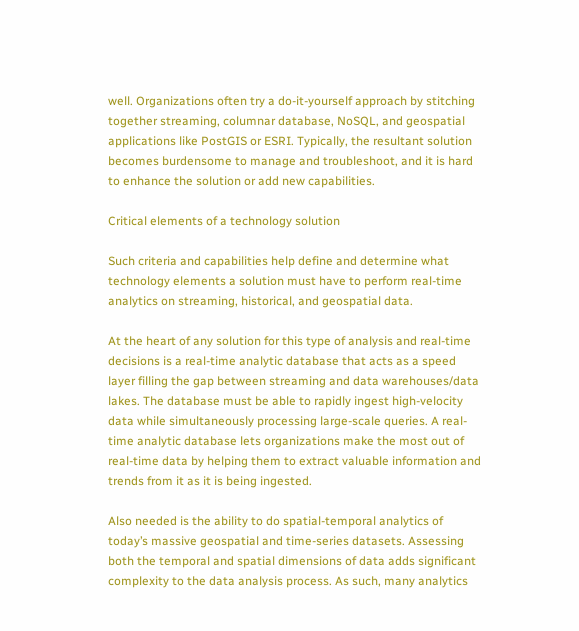well. Organizations often try a do-it-yourself approach by stitching together streaming, columnar database, NoSQL, and geospatial applications like PostGIS or ESRI. Typically, the resultant solution becomes burdensome to manage and troubleshoot, and it is hard to enhance the solution or add new capabilities.

Critical elements of a technology solution

Such criteria and capabilities help define and determine what technology elements a solution must have to perform real-time analytics on streaming, historical, and geospatial data.

At the heart of any solution for this type of analysis and real-time decisions is a real-time analytic database that acts as a speed layer filling the gap between streaming and data warehouses/data lakes. The database must be able to rapidly ingest high-velocity data while simultaneously processing large-scale queries. A real-time analytic database lets organizations make the most out of real-time data by helping them to extract valuable information and trends from it as it is being ingested.

Also needed is the ability to do spatial-temporal analytics of today’s massive geospatial and time-series datasets. Assessing both the temporal and spatial dimensions of data adds significant complexity to the data analysis process. As such, many analytics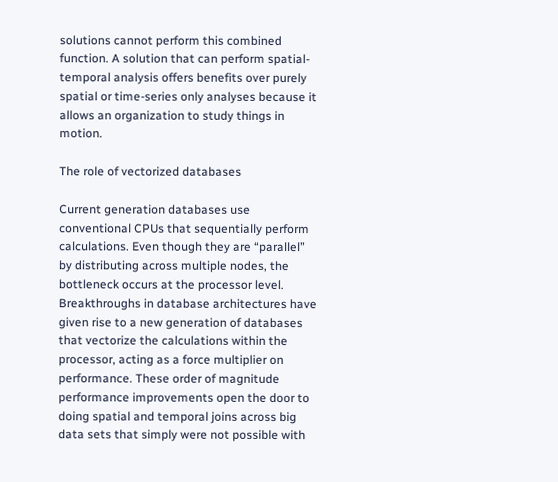solutions cannot perform this combined function. A solution that can perform spatial-temporal analysis offers benefits over purely spatial or time-series only analyses because it allows an organization to study things in motion.

The role of vectorized databases

Current generation databases use conventional CPUs that sequentially perform calculations. Even though they are “parallel” by distributing across multiple nodes, the bottleneck occurs at the processor level. Breakthroughs in database architectures have given rise to a new generation of databases that vectorize the calculations within the processor, acting as a force multiplier on performance. These order of magnitude performance improvements open the door to doing spatial and temporal joins across big data sets that simply were not possible with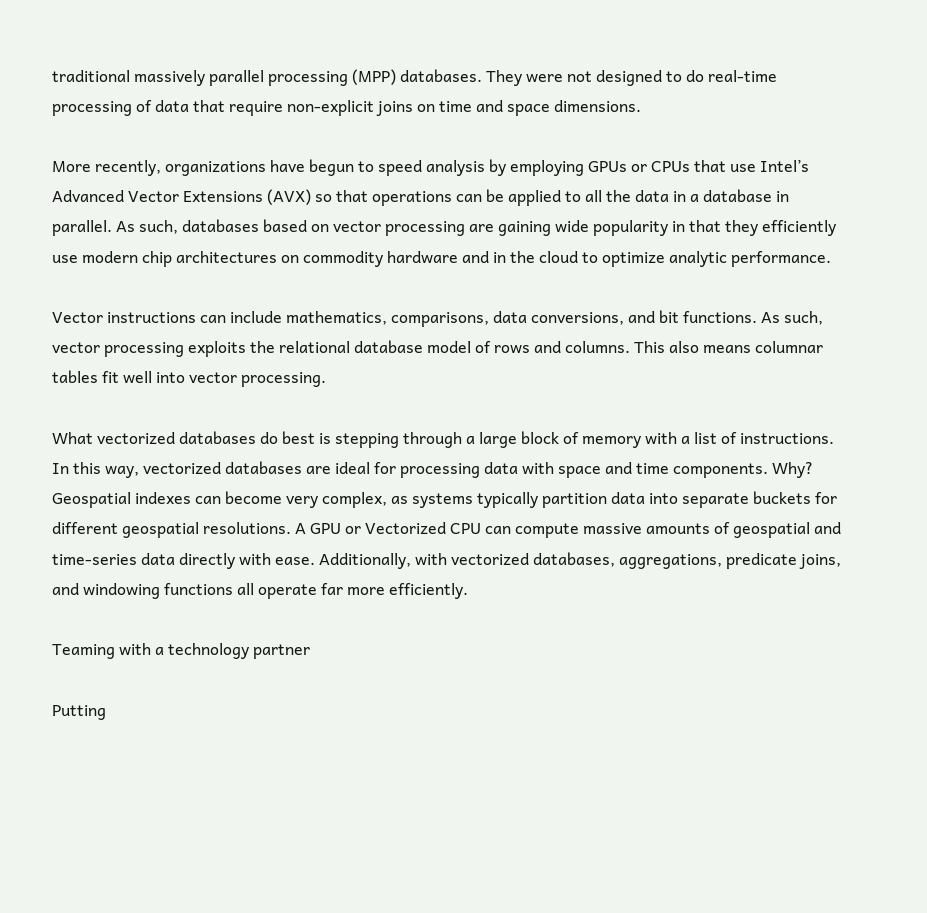traditional massively parallel processing (MPP) databases. They were not designed to do real-time processing of data that require non-explicit joins on time and space dimensions.

More recently, organizations have begun to speed analysis by employing GPUs or CPUs that use Intel’s Advanced Vector Extensions (AVX) so that operations can be applied to all the data in a database in parallel. As such, databases based on vector processing are gaining wide popularity in that they efficiently use modern chip architectures on commodity hardware and in the cloud to optimize analytic performance.

Vector instructions can include mathematics, comparisons, data conversions, and bit functions. As such, vector processing exploits the relational database model of rows and columns. This also means columnar tables fit well into vector processing.

What vectorized databases do best is stepping through a large block of memory with a list of instructions. In this way, vectorized databases are ideal for processing data with space and time components. Why? Geospatial indexes can become very complex, as systems typically partition data into separate buckets for different geospatial resolutions. A GPU or Vectorized CPU can compute massive amounts of geospatial and time-series data directly with ease. Additionally, with vectorized databases, aggregations, predicate joins, and windowing functions all operate far more efficiently.

Teaming with a technology partner

Putting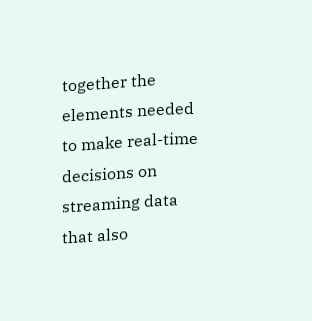together the elements needed to make real-time decisions on streaming data that also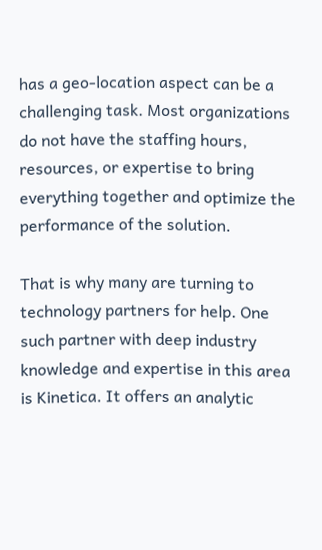has a geo-location aspect can be a challenging task. Most organizations do not have the staffing hours, resources, or expertise to bring everything together and optimize the performance of the solution.

That is why many are turning to technology partners for help. One such partner with deep industry knowledge and expertise in this area is Kinetica. It offers an analytic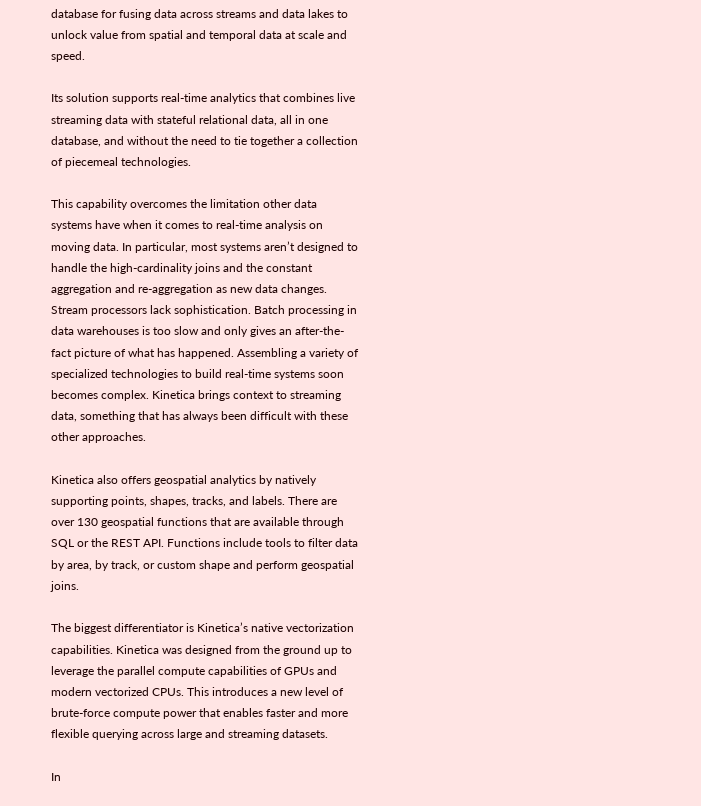database for fusing data across streams and data lakes to unlock value from spatial and temporal data at scale and speed.

Its solution supports real-time analytics that combines live streaming data with stateful relational data, all in one database, and without the need to tie together a collection of piecemeal technologies.

This capability overcomes the limitation other data systems have when it comes to real-time analysis on moving data. In particular, most systems aren’t designed to handle the high-cardinality joins and the constant aggregation and re-aggregation as new data changes. Stream processors lack sophistication. Batch processing in data warehouses is too slow and only gives an after-the-fact picture of what has happened. Assembling a variety of specialized technologies to build real-time systems soon becomes complex. Kinetica brings context to streaming data, something that has always been difficult with these other approaches.

Kinetica also offers geospatial analytics by natively supporting points, shapes, tracks, and labels. There are over 130 geospatial functions that are available through SQL or the REST API. Functions include tools to filter data by area, by track, or custom shape and perform geospatial joins.

The biggest differentiator is Kinetica’s native vectorization capabilities. Kinetica was designed from the ground up to leverage the parallel compute capabilities of GPUs and modern vectorized CPUs. This introduces a new level of brute-force compute power that enables faster and more flexible querying across large and streaming datasets.

In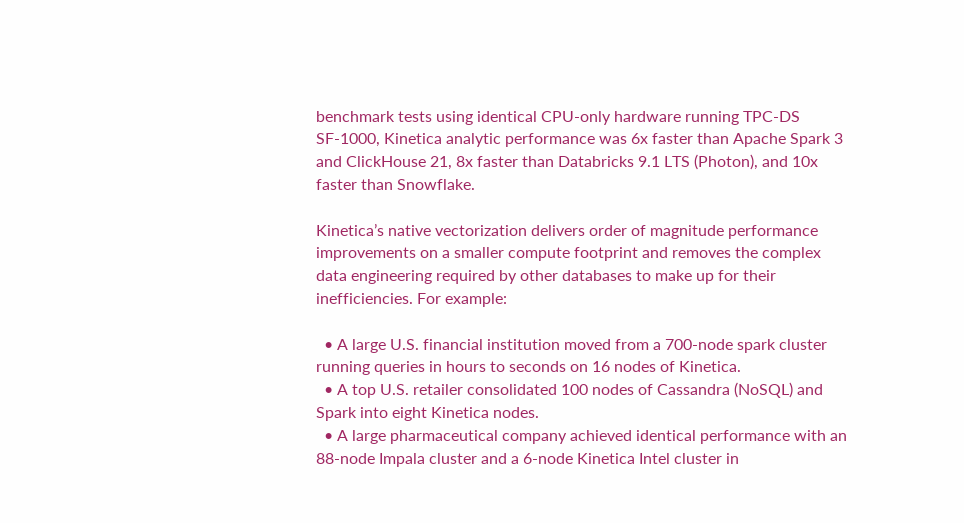benchmark tests using identical CPU-only hardware running TPC-DS SF-1000, Kinetica analytic performance was 6x faster than Apache Spark 3 and ClickHouse 21, 8x faster than Databricks 9.1 LTS (Photon), and 10x faster than Snowflake.

Kinetica’s native vectorization delivers order of magnitude performance improvements on a smaller compute footprint and removes the complex data engineering required by other databases to make up for their inefficiencies. For example:

  • A large U.S. financial institution moved from a 700-node spark cluster running queries in hours to seconds on 16 nodes of Kinetica.
  • A top U.S. retailer consolidated 100 nodes of Cassandra (NoSQL) and Spark into eight Kinetica nodes.
  • A large pharmaceutical company achieved identical performance with an 88-node Impala cluster and a 6-node Kinetica Intel cluster in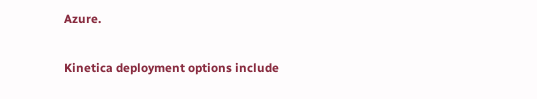Azure.

Kinetica deployment options include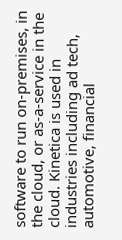software to run on-premises, in the cloud, or as-a-service in the cloud. Kinetica is used in industries including ad tech, automotive, financial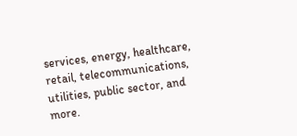services, energy, healthcare, retail, telecommunications, utilities, public sector, and more.